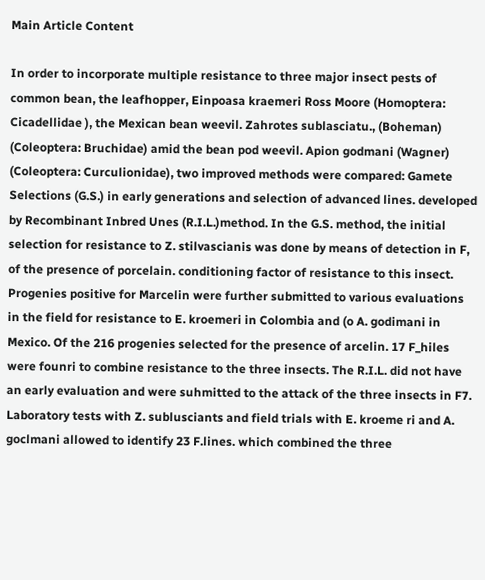Main Article Content

In order to incorporate multiple resistance to three major insect pests of common bean, the leafhopper, Einpoasa kraemeri Ross Moore (Homoptera: Cicadellidae ), the Mexican bean weevil. Zahrotes sublasciatu., (Boheman) (Coleoptera: Bruchidae) amid the bean pod weevil. Apion godmani (Wagner) (Coleoptera: Curculionidae), two improved methods were compared: Gamete Selections (G.S.) in early generations and selection of advanced lines. developed by Recombinant Inbred Unes (R.I.L.)method. In the G.S. method, the initial selection for resistance to Z. stilvascianis was done by means of detection in F, of the presence of porcelain. conditioning factor of resistance to this insect. Progenies positive for Marcelin were further submitted to various evaluations in the field for resistance to E. kroemeri in Colombia and (o A. godimani in Mexico. Of the 216 progenies selected for the presence of arcelin. 17 F_hiles were founri to combine resistance to the three insects. The R.I.L. did not have an early evaluation and were suhmitted to the attack of the three insects in F7. Laboratory tests with Z. sublusciants and field trials with E. kroeme ri and A. goclmani allowed to identify 23 F.lines. which combined the three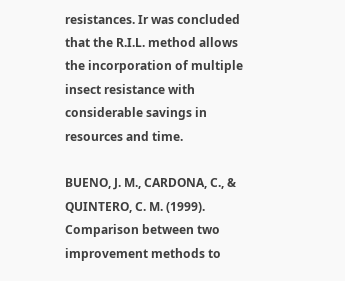resistances. Ir was concluded that the R.I.L. method allows the incorporation of multiple insect resistance with considerable savings in resources and time.

BUENO, J. M., CARDONA, C., & QUINTERO, C. M. (1999). Comparison between two improvement methods to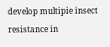develop multipie insect resistance in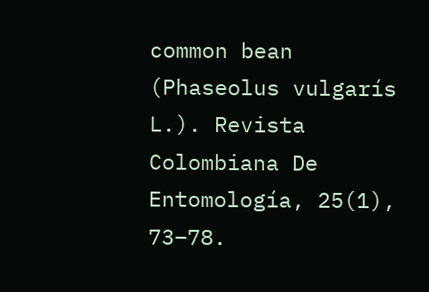common bean (Phaseolus vulgarís L.). Revista Colombiana De Entomología, 25(1), 73–78.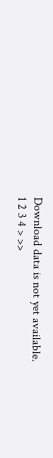Download data is not yet available.
1 2 3 4 > >>